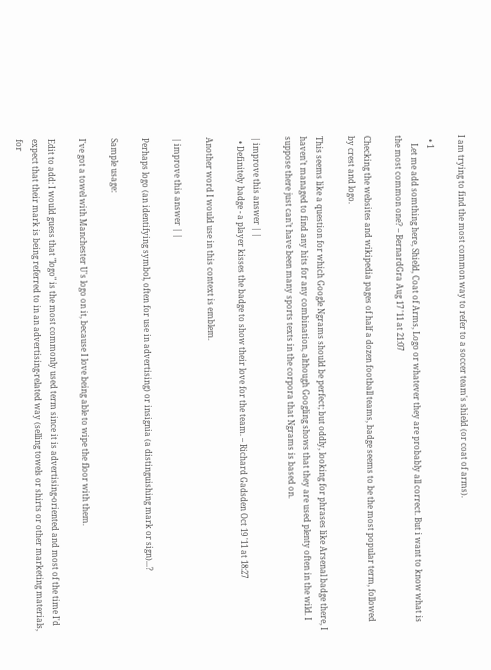I am trying to find the most common way to refer to a soccer team's shield (or coat of arms).

  • 1
    Let me add somthing here, Shield, Coat of Arms, Logo or whatever they are probably all correct. But i want to know what is the most common one? – BernardGra Aug 17 '11 at 21:07

Checking the websites and wikipedia pages of half a dozen football teams, badge seems to be the most popular term, followed by crest and logo.

This seems like a question for which Google Ngrams should be perfect; but oddly, looking for phrases like Arsenal badge there, I haven’t managed to find any hits for any combination, although Googling shows that they are used plenty often in the wild. I suppose there just can’t have been many sports texts in the corpora that Ngrams is based on.

| improve this answer | |
  • Definitely badge - a player kisses the badge to show their love for the team. – Richard Gadsden Oct 19 '11 at 18:27

Another word I would use in this context is emblem.

| improve this answer | |

Perhaps logo (an identifying symbol, often for use in advertising) or insignia (a distinguishing mark or sign)...?

Sample usage:

I've got a towel with Manchester U's logo on it, because I love being able to wipe the floor with them.

Edit to add: I would guess that "logo" is the most commonly used term since it is advertising-oriented and most of the time I'd expect that their mark is being referred to in an advertising-related way (selling towels or shirts or other marketing materials, for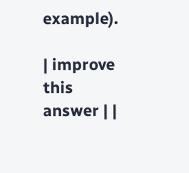example).

| improve this answer | |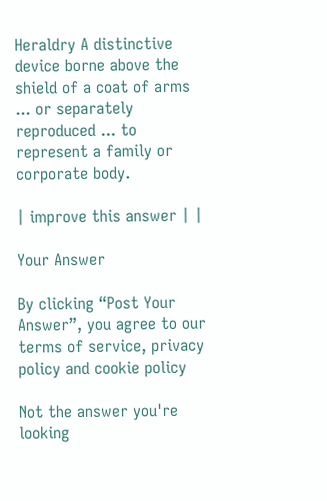Heraldry A distinctive device borne above the shield of a coat of arms ... or separately reproduced ... to represent a family or corporate body.

| improve this answer | |

Your Answer

By clicking “Post Your Answer”, you agree to our terms of service, privacy policy and cookie policy

Not the answer you're looking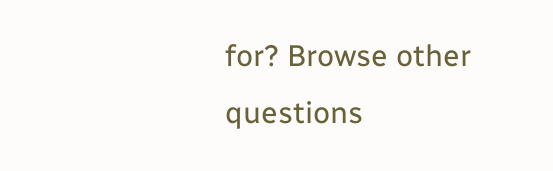for? Browse other questions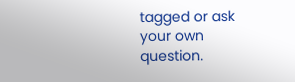tagged or ask your own question.